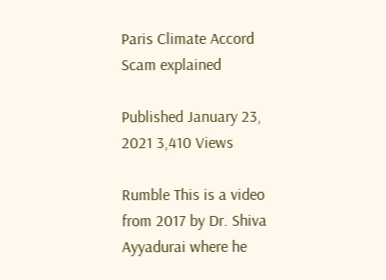Paris Climate Accord Scam explained

Published January 23, 2021 3,410 Views

Rumble This is a video from 2017 by Dr. Shiva Ayyadurai where he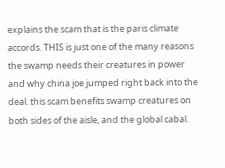explains the scam that is the paris climate accords. THIS is just one of the many reasons the swamp needs their creatures in power and why china joe jumped right back into the deal. this scam benefits swamp creatures on both sides of the aisle, and the global cabal.